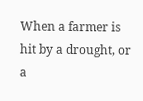When a farmer is hit by a drought, or a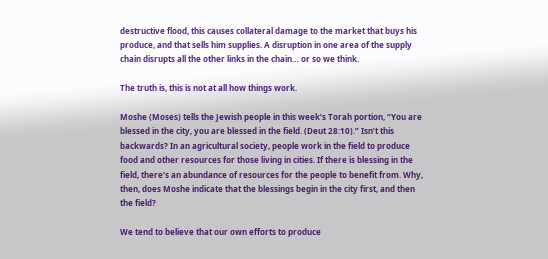destructive flood, this causes collateral damage to the market that buys his produce, and that sells him supplies. A disruption in one area of the supply chain disrupts all the other links in the chain… or so we think.

The truth is, this is not at all how things work.

Moshe (Moses) tells the Jewish people in this week’s Torah portion, “You are blessed in the city, you are blessed in the field. (Deut 28:10).” Isn’t this backwards? In an agricultural society, people work in the field to produce food and other resources for those living in cities. If there is blessing in the field, there’s an abundance of resources for the people to benefit from. Why, then, does Moshe indicate that the blessings begin in the city first, and then the field?

We tend to believe that our own efforts to produce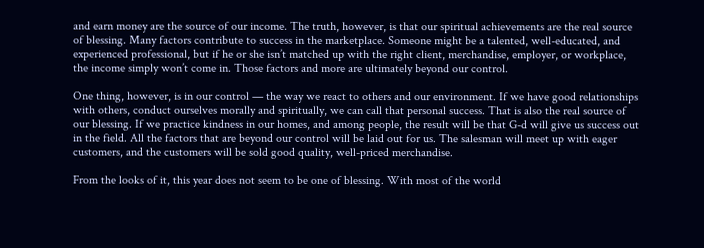and earn money are the source of our income. The truth, however, is that our spiritual achievements are the real source of blessing. Many factors contribute to success in the marketplace. Someone might be a talented, well-educated, and experienced professional, but if he or she isn’t matched up with the right client, merchandise, employer, or workplace, the income simply won’t come in. Those factors and more are ultimately beyond our control.

One thing, however, is in our control — the way we react to others and our environment. If we have good relationships with others, conduct ourselves morally and spiritually, we can call that personal success. That is also the real source of our blessing. If we practice kindness in our homes, and among people, the result will be that G-d will give us success out in the field. All the factors that are beyond our control will be laid out for us. The salesman will meet up with eager customers, and the customers will be sold good quality, well-priced merchandise.

From the looks of it, this year does not seem to be one of blessing. With most of the world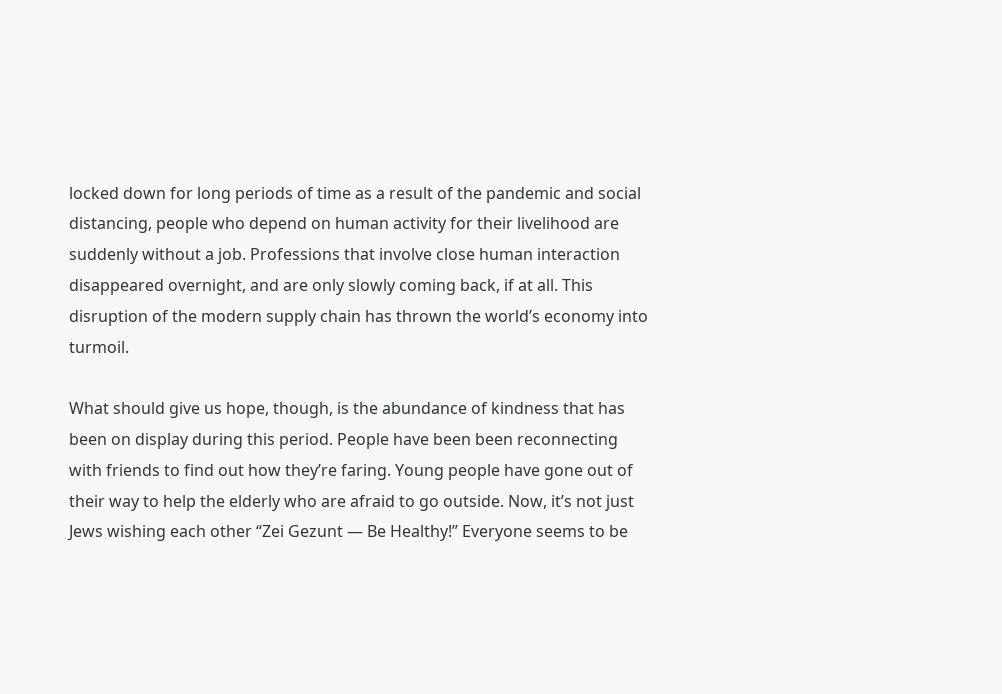locked down for long periods of time as a result of the pandemic and social distancing, people who depend on human activity for their livelihood are suddenly without a job. Professions that involve close human interaction disappeared overnight, and are only slowly coming back, if at all. This disruption of the modern supply chain has thrown the world’s economy into turmoil.

What should give us hope, though, is the abundance of kindness that has been on display during this period. People have been been reconnecting with friends to find out how they’re faring. Young people have gone out of their way to help the elderly who are afraid to go outside. Now, it’s not just Jews wishing each other “Zei Gezunt — Be Healthy!” Everyone seems to be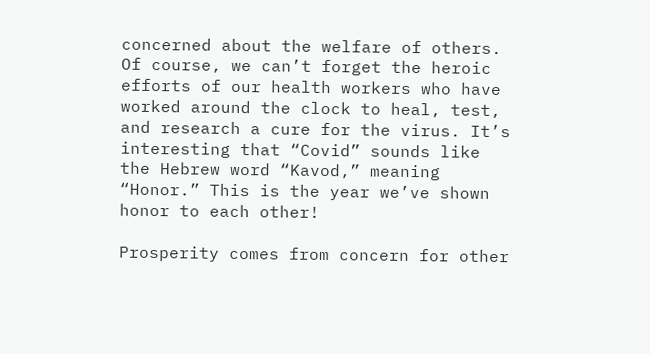concerned about the welfare of others. Of course, we can’t forget the heroic efforts of our health workers who have worked around the clock to heal, test, and research a cure for the virus. It’s interesting that “Covid” sounds like the Hebrew word “Kavod,” meaning  “Honor.” This is the year we’ve shown honor to each other!

Prosperity comes from concern for other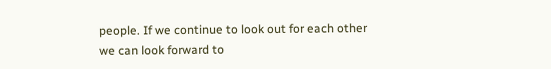people. If we continue to look out for each other we can look forward to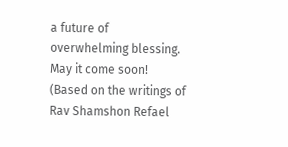a future of overwhelming blessing. May it come soon! (Based on the writings of Rav Shamshon Refael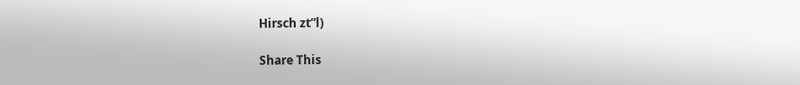Hirsch zt”l)

Share This